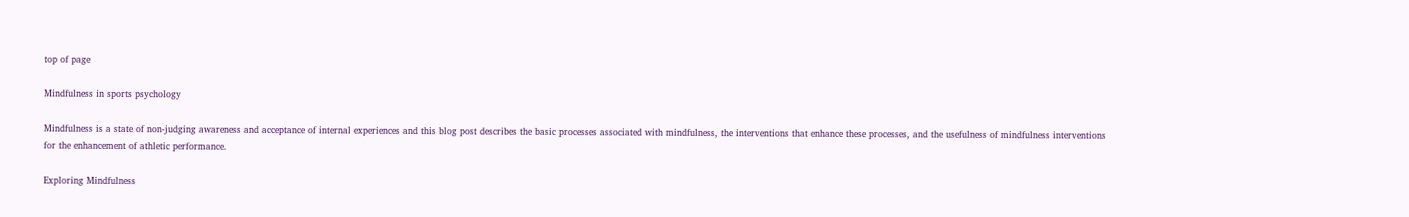top of page

Mindfulness in sports psychology

Mindfulness is a state of non-judging awareness and acceptance of internal experiences and this blog post describes the basic processes associated with mindfulness, the interventions that enhance these processes, and the usefulness of mindfulness interventions for the enhancement of athletic performance.

Exploring Mindfulness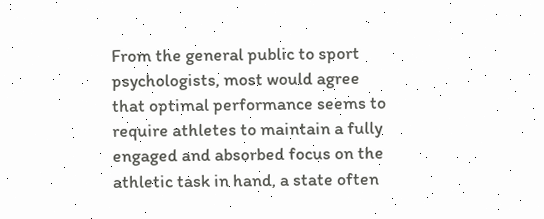From the general public to sport psychologists, most would agree that optimal performance seems to require athletes to maintain a fully engaged and absorbed focus on the athletic task in hand, a state often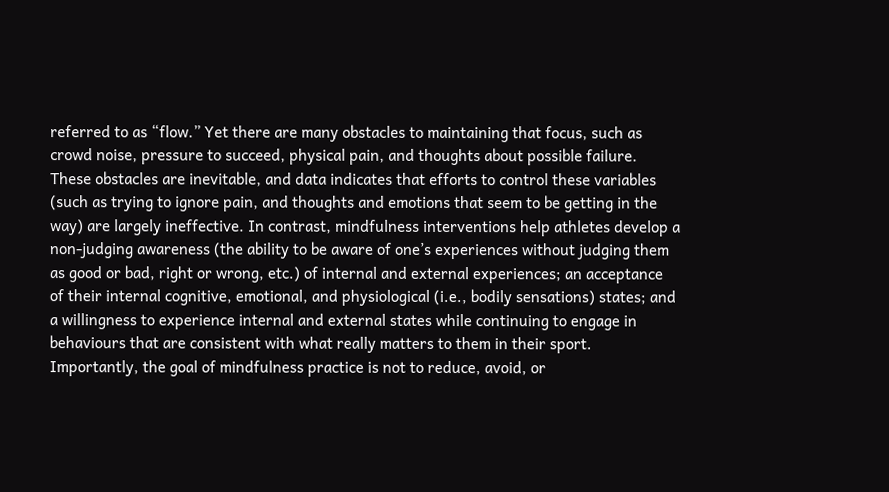referred to as “flow.” Yet there are many obstacles to maintaining that focus, such as crowd noise, pressure to succeed, physical pain, and thoughts about possible failure. These obstacles are inevitable, and data indicates that efforts to control these variables (such as trying to ignore pain, and thoughts and emotions that seem to be getting in the way) are largely ineffective. In contrast, mindfulness interventions help athletes develop a non-judging awareness (the ability to be aware of one’s experiences without judging them as good or bad, right or wrong, etc.) of internal and external experiences; an acceptance of their internal cognitive, emotional, and physiological (i.e., bodily sensations) states; and a willingness to experience internal and external states while continuing to engage in behaviours that are consistent with what really matters to them in their sport. Importantly, the goal of mindfulness practice is not to reduce, avoid, or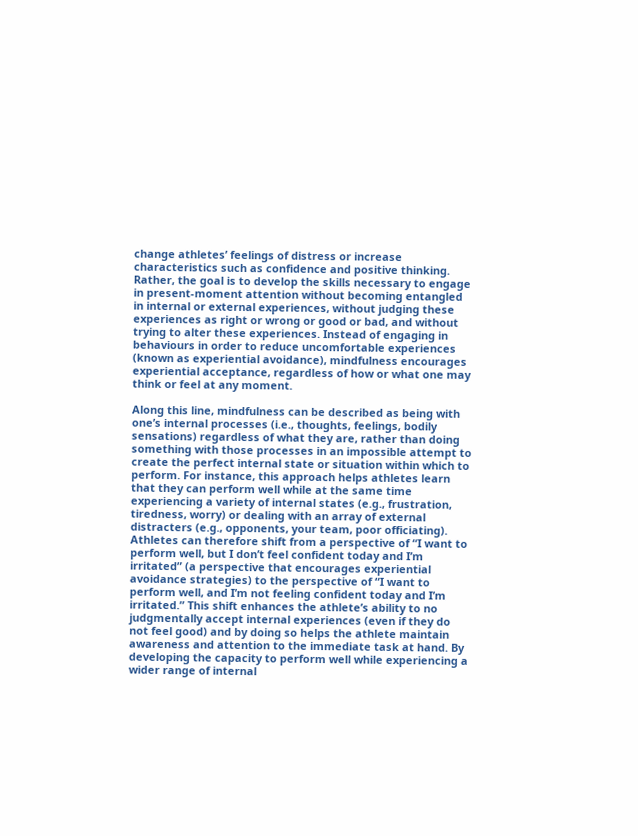change athletes’ feelings of distress or increase characteristics such as confidence and positive thinking. Rather, the goal is to develop the skills necessary to engage in present-moment attention without becoming entangled in internal or external experiences, without judging these experiences as right or wrong or good or bad, and without trying to alter these experiences. Instead of engaging in behaviours in order to reduce uncomfortable experiences (known as experiential avoidance), mindfulness encourages experiential acceptance, regardless of how or what one may think or feel at any moment.

Along this line, mindfulness can be described as being with one’s internal processes (i.e., thoughts, feelings, bodily sensations) regardless of what they are, rather than doing something with those processes in an impossible attempt to create the perfect internal state or situation within which to perform. For instance, this approach helps athletes learn that they can perform well while at the same time experiencing a variety of internal states (e.g., frustration, tiredness, worry) or dealing with an array of external distracters (e.g., opponents, your team, poor officiating). Athletes can therefore shift from a perspective of “I want to perform well, but I don’t feel confident today and I’m irritated” (a perspective that encourages experiential avoidance strategies) to the perspective of “I want to perform well, and I’m not feeling confident today and I’m irritated.” This shift enhances the athlete’s ability to no judgmentally accept internal experiences (even if they do not feel good) and by doing so helps the athlete maintain awareness and attention to the immediate task at hand. By developing the capacity to perform well while experiencing a wider range of internal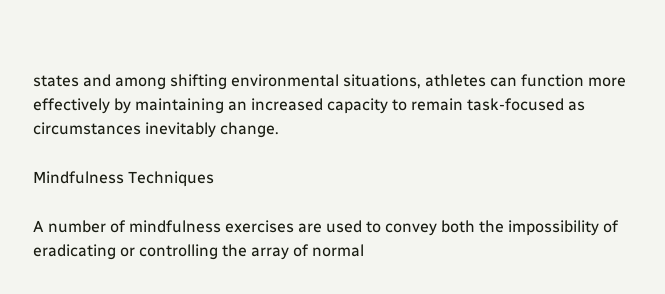states and among shifting environmental situations, athletes can function more effectively by maintaining an increased capacity to remain task-focused as circumstances inevitably change.

Mindfulness Techniques

A number of mindfulness exercises are used to convey both the impossibility of eradicating or controlling the array of normal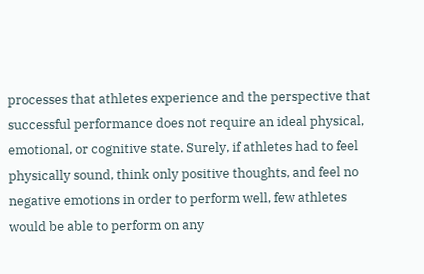processes that athletes experience and the perspective that successful performance does not require an ideal physical, emotional, or cognitive state. Surely, if athletes had to feel physically sound, think only positive thoughts, and feel no negative emotions in order to perform well, few athletes would be able to perform on any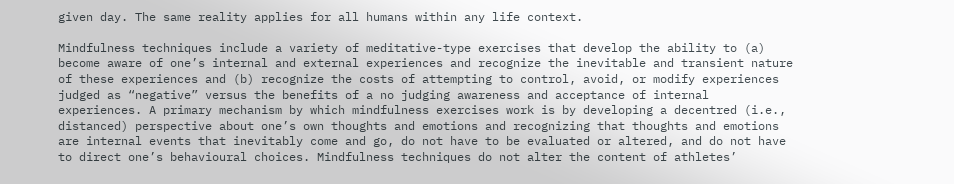given day. The same reality applies for all humans within any life context.

Mindfulness techniques include a variety of meditative-type exercises that develop the ability to (a) become aware of one’s internal and external experiences and recognize the inevitable and transient nature of these experiences and (b) recognize the costs of attempting to control, avoid, or modify experiences judged as “negative” versus the benefits of a no judging awareness and acceptance of internal experiences. A primary mechanism by which mindfulness exercises work is by developing a decentred (i.e., distanced) perspective about one’s own thoughts and emotions and recognizing that thoughts and emotions are internal events that inevitably come and go, do not have to be evaluated or altered, and do not have to direct one’s behavioural choices. Mindfulness techniques do not alter the content of athletes’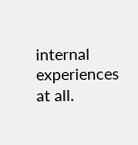internal experiences at all.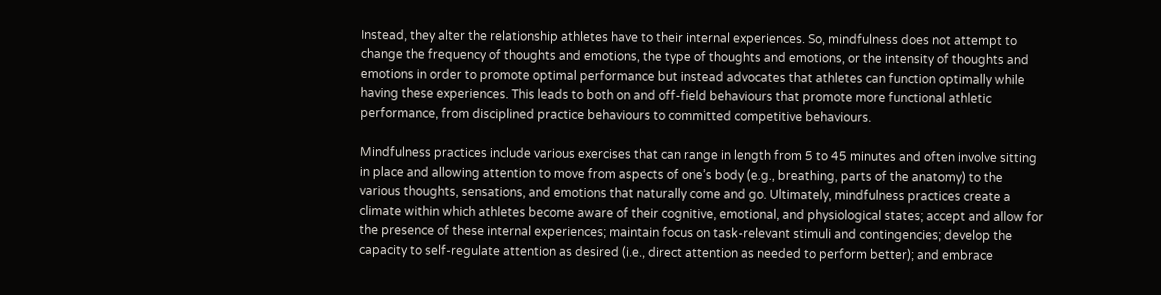Instead, they alter the relationship athletes have to their internal experiences. So, mindfulness does not attempt to change the frequency of thoughts and emotions, the type of thoughts and emotions, or the intensity of thoughts and emotions in order to promote optimal performance but instead advocates that athletes can function optimally while having these experiences. This leads to both on and off-field behaviours that promote more functional athletic performance, from disciplined practice behaviours to committed competitive behaviours.

Mindfulness practices include various exercises that can range in length from 5 to 45 minutes and often involve sitting in place and allowing attention to move from aspects of one’s body (e.g., breathing, parts of the anatomy) to the various thoughts, sensations, and emotions that naturally come and go. Ultimately, mindfulness practices create a climate within which athletes become aware of their cognitive, emotional, and physiological states; accept and allow for the presence of these internal experiences; maintain focus on task-relevant stimuli and contingencies; develop the capacity to self-regulate attention as desired (i.e., direct attention as needed to perform better); and embrace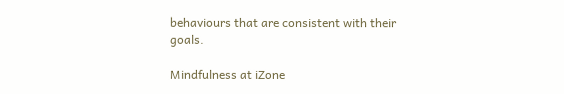behaviours that are consistent with their goals.

Mindfulness at iZone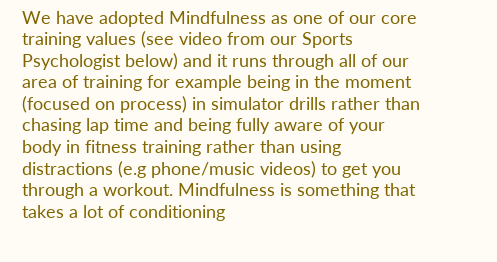We have adopted Mindfulness as one of our core training values (see video from our Sports Psychologist below) and it runs through all of our area of training for example being in the moment (focused on process) in simulator drills rather than chasing lap time and being fully aware of your body in fitness training rather than using distractions (e.g phone/music videos) to get you through a workout. Mindfulness is something that takes a lot of conditioning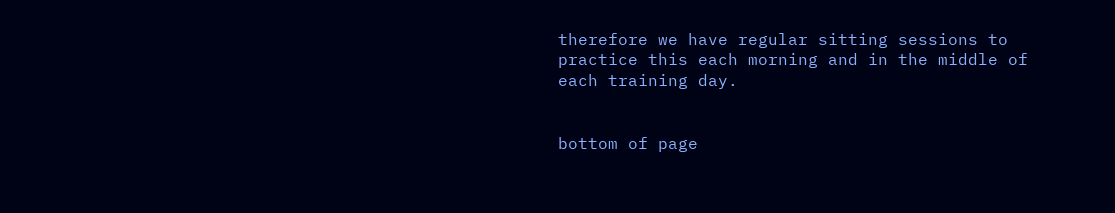therefore we have regular sitting sessions to practice this each morning and in the middle of each training day.


bottom of page